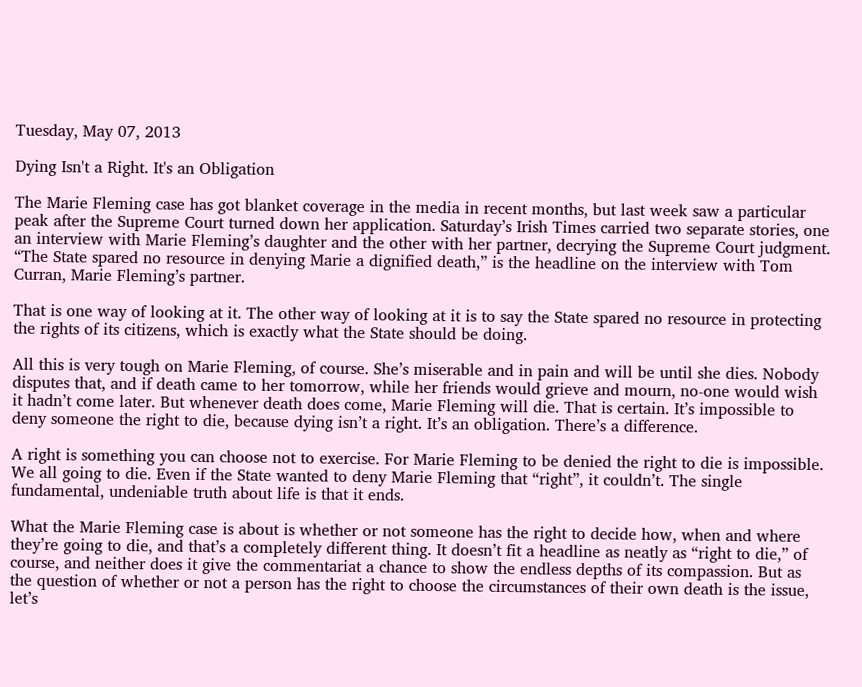Tuesday, May 07, 2013

Dying Isn't a Right. It's an Obligation

The Marie Fleming case has got blanket coverage in the media in recent months, but last week saw a particular peak after the Supreme Court turned down her application. Saturday’s Irish Times carried two separate stories, one an interview with Marie Fleming’s daughter and the other with her partner, decrying the Supreme Court judgment. “The State spared no resource in denying Marie a dignified death,” is the headline on the interview with Tom Curran, Marie Fleming’s partner.

That is one way of looking at it. The other way of looking at it is to say the State spared no resource in protecting the rights of its citizens, which is exactly what the State should be doing.

All this is very tough on Marie Fleming, of course. She’s miserable and in pain and will be until she dies. Nobody disputes that, and if death came to her tomorrow, while her friends would grieve and mourn, no-one would wish it hadn’t come later. But whenever death does come, Marie Fleming will die. That is certain. It’s impossible to deny someone the right to die, because dying isn’t a right. It’s an obligation. There’s a difference.

A right is something you can choose not to exercise. For Marie Fleming to be denied the right to die is impossible. We all going to die. Even if the State wanted to deny Marie Fleming that “right”, it couldn’t. The single fundamental, undeniable truth about life is that it ends.

What the Marie Fleming case is about is whether or not someone has the right to decide how, when and where they’re going to die, and that’s a completely different thing. It doesn’t fit a headline as neatly as “right to die,” of course, and neither does it give the commentariat a chance to show the endless depths of its compassion. But as the question of whether or not a person has the right to choose the circumstances of their own death is the issue, let’s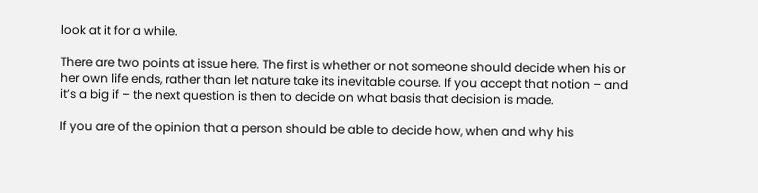look at it for a while.

There are two points at issue here. The first is whether or not someone should decide when his or her own life ends, rather than let nature take its inevitable course. If you accept that notion – and it’s a big if – the next question is then to decide on what basis that decision is made.

If you are of the opinion that a person should be able to decide how, when and why his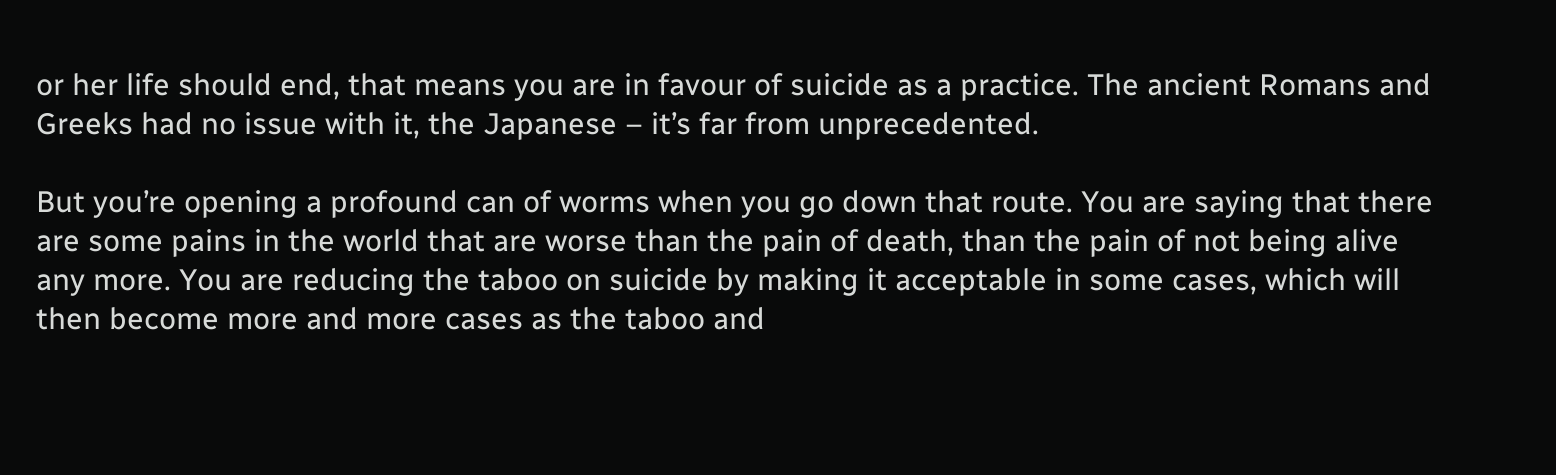or her life should end, that means you are in favour of suicide as a practice. The ancient Romans and Greeks had no issue with it, the Japanese – it’s far from unprecedented.

But you’re opening a profound can of worms when you go down that route. You are saying that there are some pains in the world that are worse than the pain of death, than the pain of not being alive any more. You are reducing the taboo on suicide by making it acceptable in some cases, which will then become more and more cases as the taboo and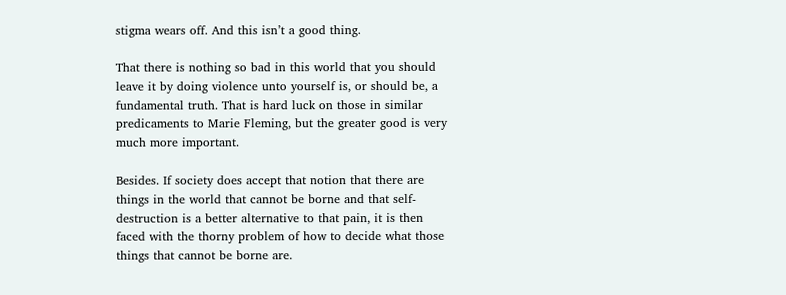stigma wears off. And this isn’t a good thing.

That there is nothing so bad in this world that you should leave it by doing violence unto yourself is, or should be, a fundamental truth. That is hard luck on those in similar predicaments to Marie Fleming, but the greater good is very much more important.

Besides. If society does accept that notion that there are things in the world that cannot be borne and that self-destruction is a better alternative to that pain, it is then faced with the thorny problem of how to decide what those things that cannot be borne are.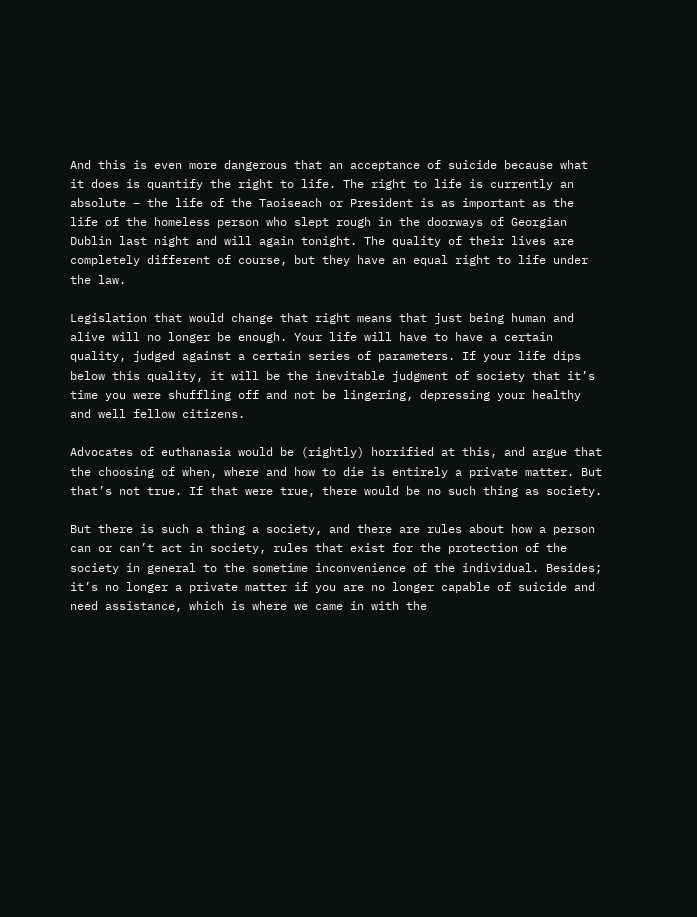And this is even more dangerous that an acceptance of suicide because what it does is quantify the right to life. The right to life is currently an absolute – the life of the Taoiseach or President is as important as the life of the homeless person who slept rough in the doorways of Georgian Dublin last night and will again tonight. The quality of their lives are completely different of course, but they have an equal right to life under the law.

Legislation that would change that right means that just being human and alive will no longer be enough. Your life will have to have a certain quality, judged against a certain series of parameters. If your life dips below this quality, it will be the inevitable judgment of society that it’s time you were shuffling off and not be lingering, depressing your healthy and well fellow citizens.

Advocates of euthanasia would be (rightly) horrified at this, and argue that the choosing of when, where and how to die is entirely a private matter. But that’s not true. If that were true, there would be no such thing as society.

But there is such a thing a society, and there are rules about how a person can or can’t act in society, rules that exist for the protection of the society in general to the sometime inconvenience of the individual. Besides; it’s no longer a private matter if you are no longer capable of suicide and need assistance, which is where we came in with the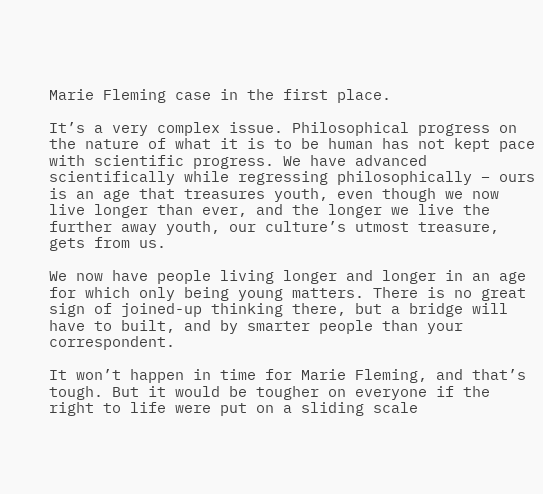Marie Fleming case in the first place.

It’s a very complex issue. Philosophical progress on the nature of what it is to be human has not kept pace with scientific progress. We have advanced scientifically while regressing philosophically – ours is an age that treasures youth, even though we now live longer than ever, and the longer we live the further away youth, our culture’s utmost treasure, gets from us.

We now have people living longer and longer in an age for which only being young matters. There is no great sign of joined-up thinking there, but a bridge will have to built, and by smarter people than your correspondent.

It won’t happen in time for Marie Fleming, and that’s tough. But it would be tougher on everyone if the right to life were put on a sliding scale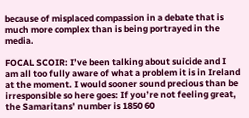because of misplaced compassion in a debate that is much more complex than is being portrayed in the media.

FOCAL SCOIR: I’ve been talking about suicide and I am all too fully aware of what a problem it is in Ireland at the moment. I would sooner sound precious than be irresponsible so here goes: If you’re not feeling great, the Samaritans’ number is 1850 60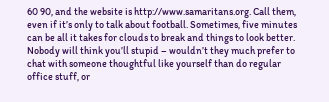60 90, and the website is http://www.samaritans.org. Call them, even if it’s only to talk about football. Sometimes, five minutes can be all it takes for clouds to break and things to look better. Nobody will think you’ll stupid – wouldn’t they much prefer to chat with someone thoughtful like yourself than do regular office stuff, or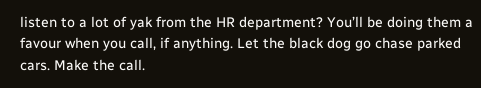listen to a lot of yak from the HR department? You’ll be doing them a favour when you call, if anything. Let the black dog go chase parked cars. Make the call.